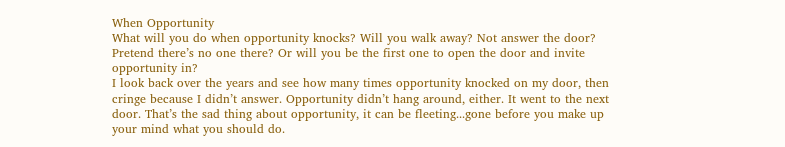When Opportunity
What will you do when opportunity knocks? Will you walk away? Not answer the door? Pretend there’s no one there? Or will you be the first one to open the door and invite opportunity in?
I look back over the years and see how many times opportunity knocked on my door, then cringe because I didn’t answer. Opportunity didn’t hang around, either. It went to the next door. That’s the sad thing about opportunity, it can be fleeting...gone before you make up your mind what you should do.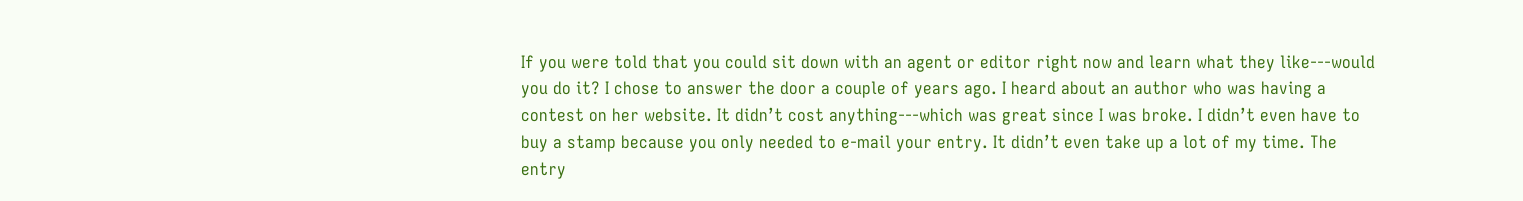If you were told that you could sit down with an agent or editor right now and learn what they like---would you do it? I chose to answer the door a couple of years ago. I heard about an author who was having a contest on her website. It didn’t cost anything---which was great since I was broke. I didn’t even have to buy a stamp because you only needed to e-mail your entry. It didn’t even take up a lot of my time. The entry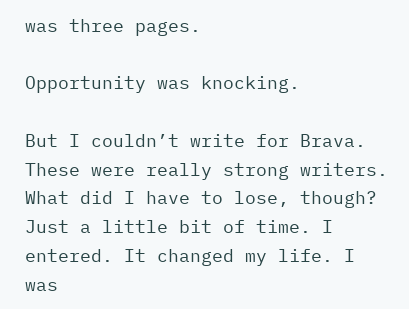was three pages.

Opportunity was knocking.

But I couldn’t write for Brava. These were really strong writers. What did I have to lose, though? Just a little bit of time. I entered. It changed my life. I was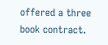offered a three book contract.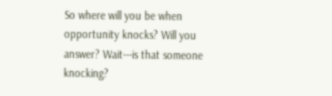So where will you be when opportunity knocks? Will you answer? Wait---is that someone knocking?